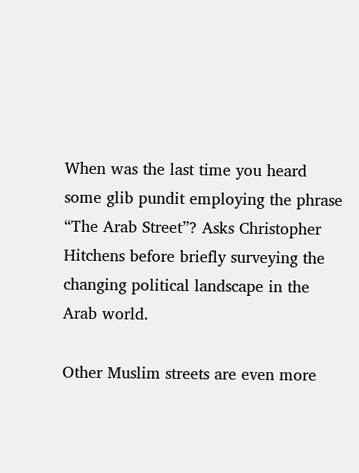When was the last time you heard some glib pundit employing the phrase “The Arab Street”? Asks Christopher Hitchens before briefly surveying the changing political landscape in the Arab world.

Other Muslim streets are even more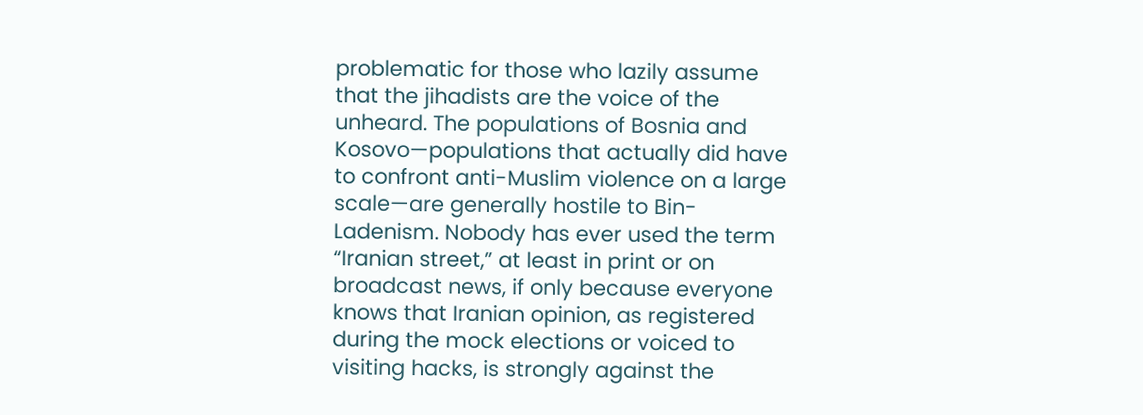problematic for those who lazily assume that the jihadists are the voice of the unheard. The populations of Bosnia and Kosovo—populations that actually did have to confront anti-Muslim violence on a large scale—are generally hostile to Bin-Ladenism. Nobody has ever used the term “Iranian street,” at least in print or on broadcast news, if only because everyone knows that Iranian opinion, as registered during the mock elections or voiced to visiting hacks, is strongly against the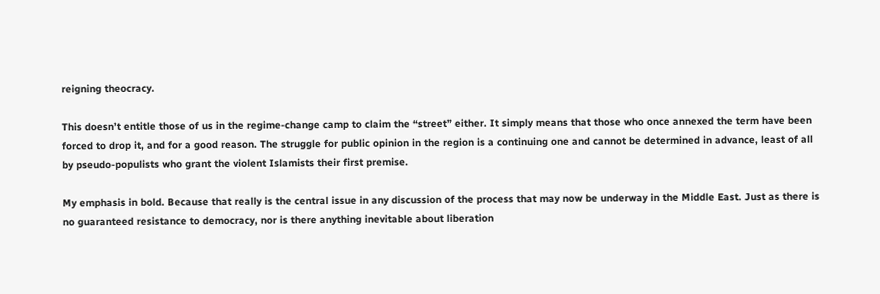reigning theocracy.

This doesn’t entitle those of us in the regime-change camp to claim the “street” either. It simply means that those who once annexed the term have been forced to drop it, and for a good reason. The struggle for public opinion in the region is a continuing one and cannot be determined in advance, least of all by pseudo-populists who grant the violent Islamists their first premise.

My emphasis in bold. Because that really is the central issue in any discussion of the process that may now be underway in the Middle East. Just as there is no guaranteed resistance to democracy, nor is there anything inevitable about liberation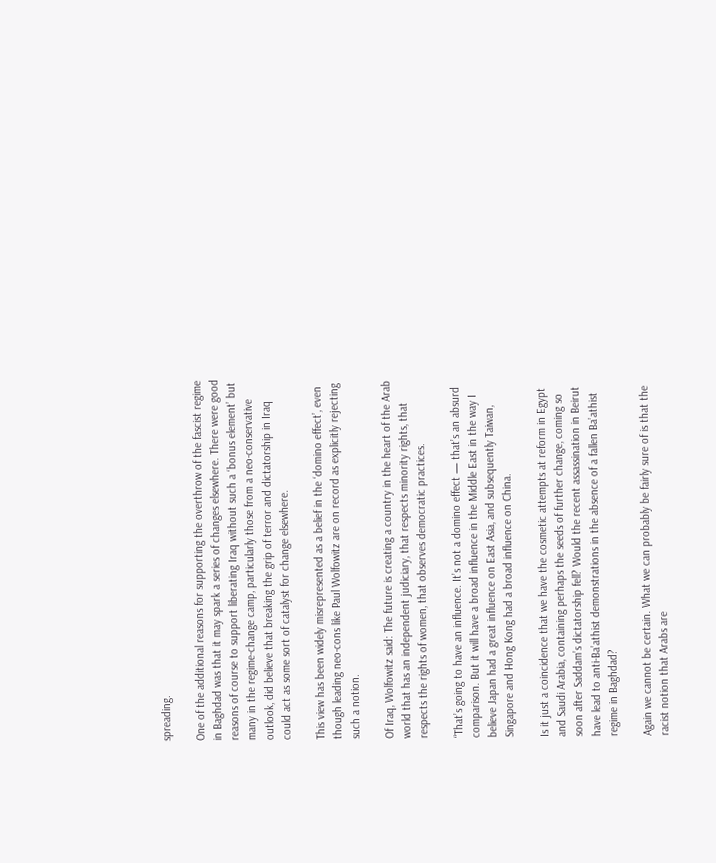spreading.

One of the additional reasons for supporting the overthrow of the fascist regime in Baghdad was that it may spark a series of changes elsewhere. There were good reasons of course to support liberating Iraq without such a ‘bonus element’ but many in the regime-change camp, particularly those from a neo-conservative outlook, did believe that breaking the grip of terror and dictatorship in Iraq could act as some sort of catalyst for change elsewhere.

This view has been widely misrepresented as a belief in the ‘domino effect’, even though leading neo-cons like Paul Wolfowitz are on record as explicitly rejecting such a notion.

Of Iraq, Wolfowitz said: The future is creating a country in the heart of the Arab world that has an independent judiciary, that respects minority rights, that respects the rights of women, that observes democratic practices.

“That’s going to have an influence. It’s not a domino effect — that’s an absurd comparison. But it will have a broad influence in the Middle East in the way I believe Japan had a great influence on East Asia, and subsequently Taiwan, Singapore and Hong Kong had a broad influence on China.

Is it just a coincidence that we have the cosmetic attempts at reform in Egypt and Saudi Arabia, containing perhaps the seeds of further change, coming so soon after Saddam’s dictatorship fell? Would the recent assassination in Beirut have lead to anti-Ba’athist demonstrations in the absence of a fallen Ba’athist regime in Baghdad?

Again we cannot be certain. What we can probably be fairly sure of is that the racist notion that Arabs are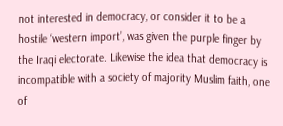not interested in democracy, or consider it to be a hostile ‘western import’, was given the purple finger by the Iraqi electorate. Likewise the idea that democracy is incompatible with a society of majority Muslim faith, one of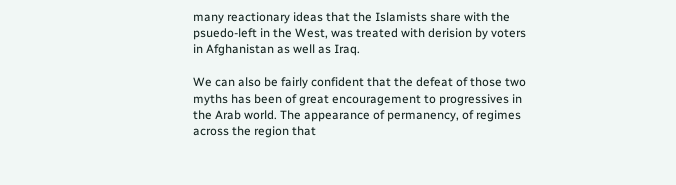many reactionary ideas that the Islamists share with the psuedo-left in the West, was treated with derision by voters in Afghanistan as well as Iraq.

We can also be fairly confident that the defeat of those two myths has been of great encouragement to progressives in the Arab world. The appearance of permanency, of regimes across the region that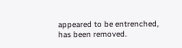appeared to be entrenched, has been removed.